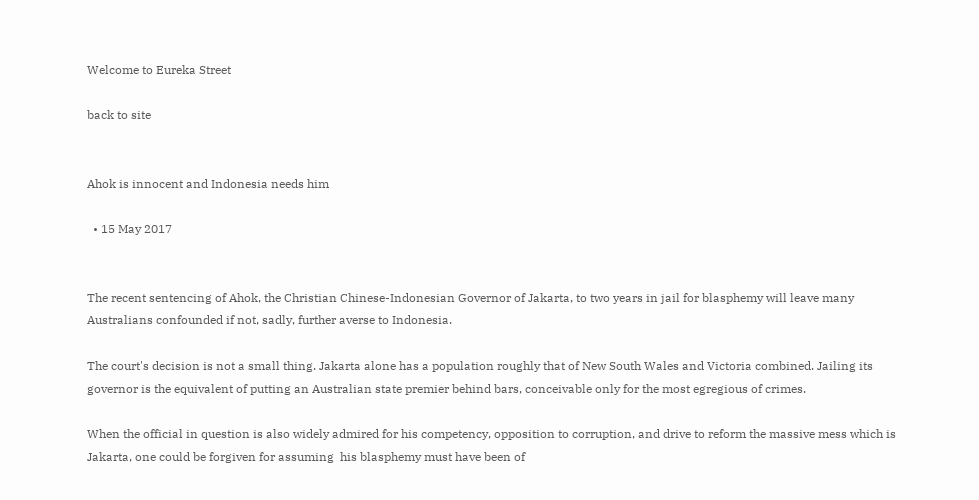Welcome to Eureka Street

back to site


Ahok is innocent and Indonesia needs him

  • 15 May 2017


The recent sentencing of Ahok, the Christian Chinese-Indonesian Governor of Jakarta, to two years in jail for blasphemy will leave many Australians confounded if not, sadly, further averse to Indonesia.

The court's decision is not a small thing. Jakarta alone has a population roughly that of New South Wales and Victoria combined. Jailing its governor is the equivalent of putting an Australian state premier behind bars, conceivable only for the most egregious of crimes.

When the official in question is also widely admired for his competency, opposition to corruption, and drive to reform the massive mess which is Jakarta, one could be forgiven for assuming  his blasphemy must have been of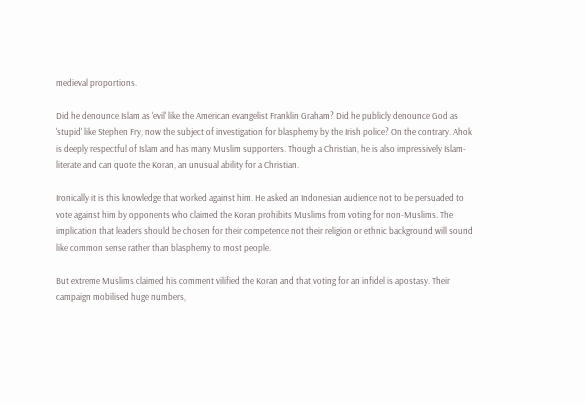medieval proportions.

Did he denounce Islam as 'evil' like the American evangelist Franklin Graham? Did he publicly denounce God as 'stupid' like Stephen Fry, now the subject of investigation for blasphemy by the Irish police? On the contrary. Ahok is deeply respectful of Islam and has many Muslim supporters. Though a Christian, he is also impressively Islam-literate and can quote the Koran, an unusual ability for a Christian.

Ironically it is this knowledge that worked against him. He asked an Indonesian audience not to be persuaded to vote against him by opponents who claimed the Koran prohibits Muslims from voting for non-Muslims. The implication that leaders should be chosen for their competence not their religion or ethnic background will sound like common sense rather than blasphemy to most people.

But extreme Muslims claimed his comment vilified the Koran and that voting for an infidel is apostasy. Their campaign mobilised huge numbers,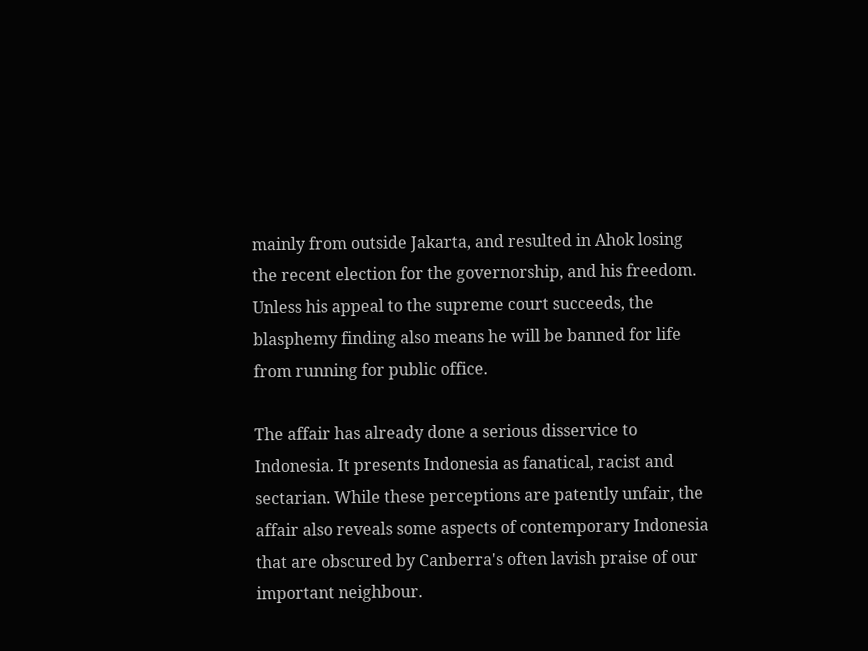mainly from outside Jakarta, and resulted in Ahok losing the recent election for the governorship, and his freedom. Unless his appeal to the supreme court succeeds, the blasphemy finding also means he will be banned for life from running for public office.

The affair has already done a serious disservice to Indonesia. It presents Indonesia as fanatical, racist and sectarian. While these perceptions are patently unfair, the affair also reveals some aspects of contemporary Indonesia that are obscured by Canberra's often lavish praise of our important neighbour.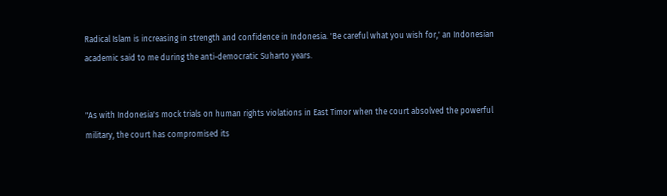Radical Islam is increasing in strength and confidence in Indonesia. 'Be careful what you wish for,' an Indonesian academic said to me during the anti-democratic Suharto years.


"As with Indonesia's mock trials on human rights violations in East Timor when the court absolved the powerful military, the court has compromised its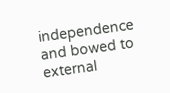independence and bowed to external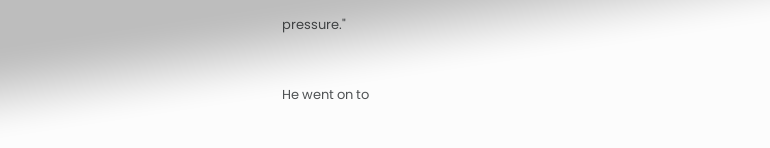pressure."


He went on to